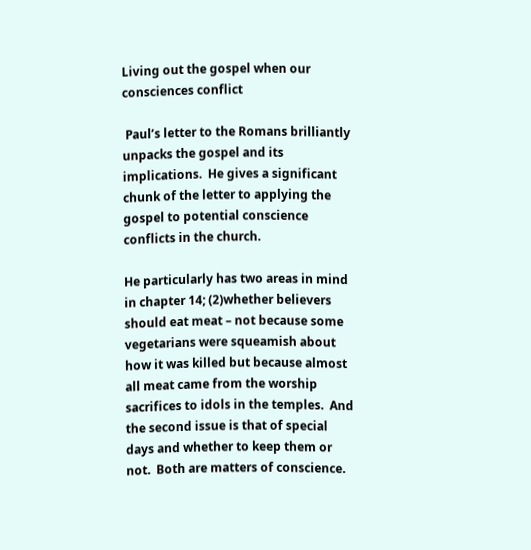Living out the gospel when our consciences conflict

 Paul’s letter to the Romans brilliantly unpacks the gospel and its implications.  He gives a significant chunk of the letter to applying the gospel to potential conscience conflicts in the church.

He particularly has two areas in mind in chapter 14; (2)whether believers should eat meat – not because some vegetarians were squeamish about how it was killed but because almost all meat came from the worship sacrifices to idols in the temples.  And the second issue is that of special days and whether to keep them or not.  Both are matters of conscience.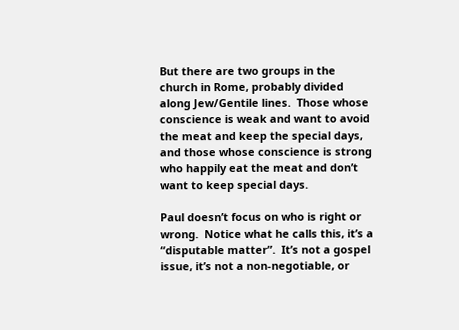But there are two groups in the church in Rome, probably divided along Jew/Gentile lines.  Those whose conscience is weak and want to avoid the meat and keep the special days, and those whose conscience is strong who happily eat the meat and don’t want to keep special days.

Paul doesn’t focus on who is right or wrong.  Notice what he calls this, it’s a “disputable matter”.  It’s not a gospel issue, it’s not a non-negotiable, or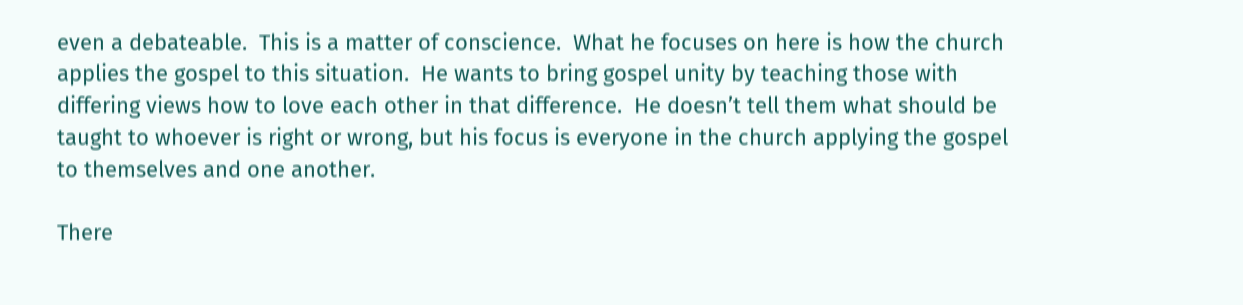even a debateable.  This is a matter of conscience.  What he focuses on here is how the church applies the gospel to this situation.  He wants to bring gospel unity by teaching those with differing views how to love each other in that difference.  He doesn’t tell them what should be taught to whoever is right or wrong, but his focus is everyone in the church applying the gospel to themselves and one another.

There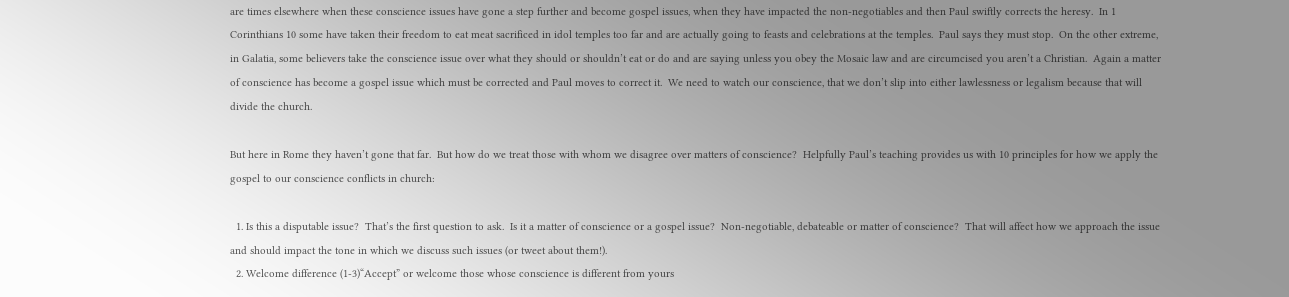are times elsewhere when these conscience issues have gone a step further and become gospel issues, when they have impacted the non-negotiables and then Paul swiftly corrects the heresy.  In 1 Corinthians 10 some have taken their freedom to eat meat sacrificed in idol temples too far and are actually going to feasts and celebrations at the temples.  Paul says they must stop.  On the other extreme, in Galatia, some believers take the conscience issue over what they should or shouldn’t eat or do and are saying unless you obey the Mosaic law and are circumcised you aren’t a Christian.  Again a matter of conscience has become a gospel issue which must be corrected and Paul moves to correct it.  We need to watch our conscience, that we don’t slip into either lawlessness or legalism because that will divide the church.

But here in Rome they haven’t gone that far.  But how do we treat those with whom we disagree over matters of conscience?  Helpfully Paul’s teaching provides us with 10 principles for how we apply the gospel to our conscience conflicts in church:

  1. Is this a disputable issue?  That’s the first question to ask.  Is it a matter of conscience or a gospel issue?  Non-negotiable, debateable or matter of conscience?  That will affect how we approach the issue and should impact the tone in which we discuss such issues (or tweet about them!).
  2. Welcome difference (1-3)“Accept” or welcome those whose conscience is different from yours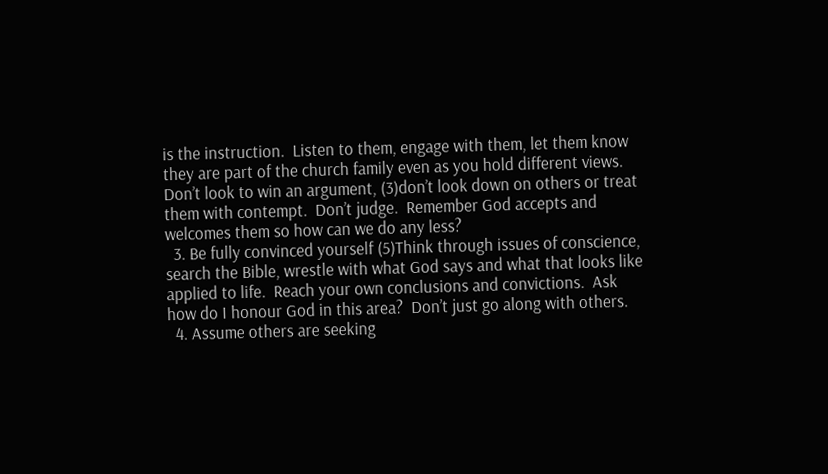is the instruction.  Listen to them, engage with them, let them know they are part of the church family even as you hold different views.  Don’t look to win an argument, (3)don’t look down on others or treat them with contempt.  Don’t judge.  Remember God accepts and welcomes them so how can we do any less?
  3. Be fully convinced yourself (5)Think through issues of conscience, search the Bible, wrestle with what God says and what that looks like applied to life.  Reach your own conclusions and convictions.  Ask how do I honour God in this area?  Don’t just go along with others.
  4. Assume others are seeking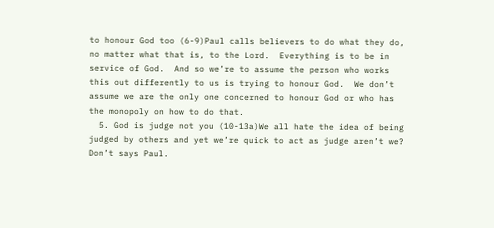to honour God too (6-9)Paul calls believers to do what they do, no matter what that is, to the Lord.  Everything is to be in service of God.  And so we’re to assume the person who works this out differently to us is trying to honour God.  We don’t assume we are the only one concerned to honour God or who has the monopoly on how to do that.
  5. God is judge not you (10-13a)We all hate the idea of being judged by others and yet we’re quick to act as judge aren’t we?  Don’t says Paul.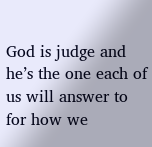God is judge and he’s the one each of us will answer to for how we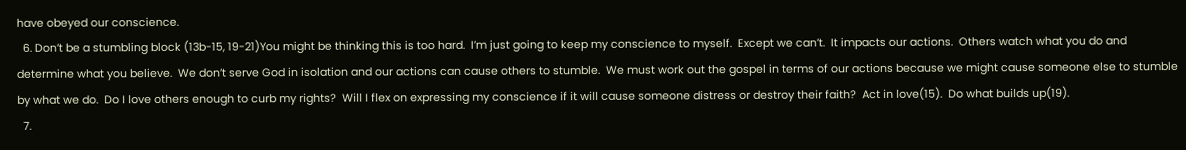have obeyed our conscience.
  6. Don’t be a stumbling block (13b-15, 19-21)You might be thinking this is too hard.  I’m just going to keep my conscience to myself.  Except we can’t.  It impacts our actions.  Others watch what you do and determine what you believe.  We don’t serve God in isolation and our actions can cause others to stumble.  We must work out the gospel in terms of our actions because we might cause someone else to stumble by what we do.  Do I love others enough to curb my rights?  Will I flex on expressing my conscience if it will cause someone distress or destroy their faith?  Act in love(15).  Do what builds up(19).
  7.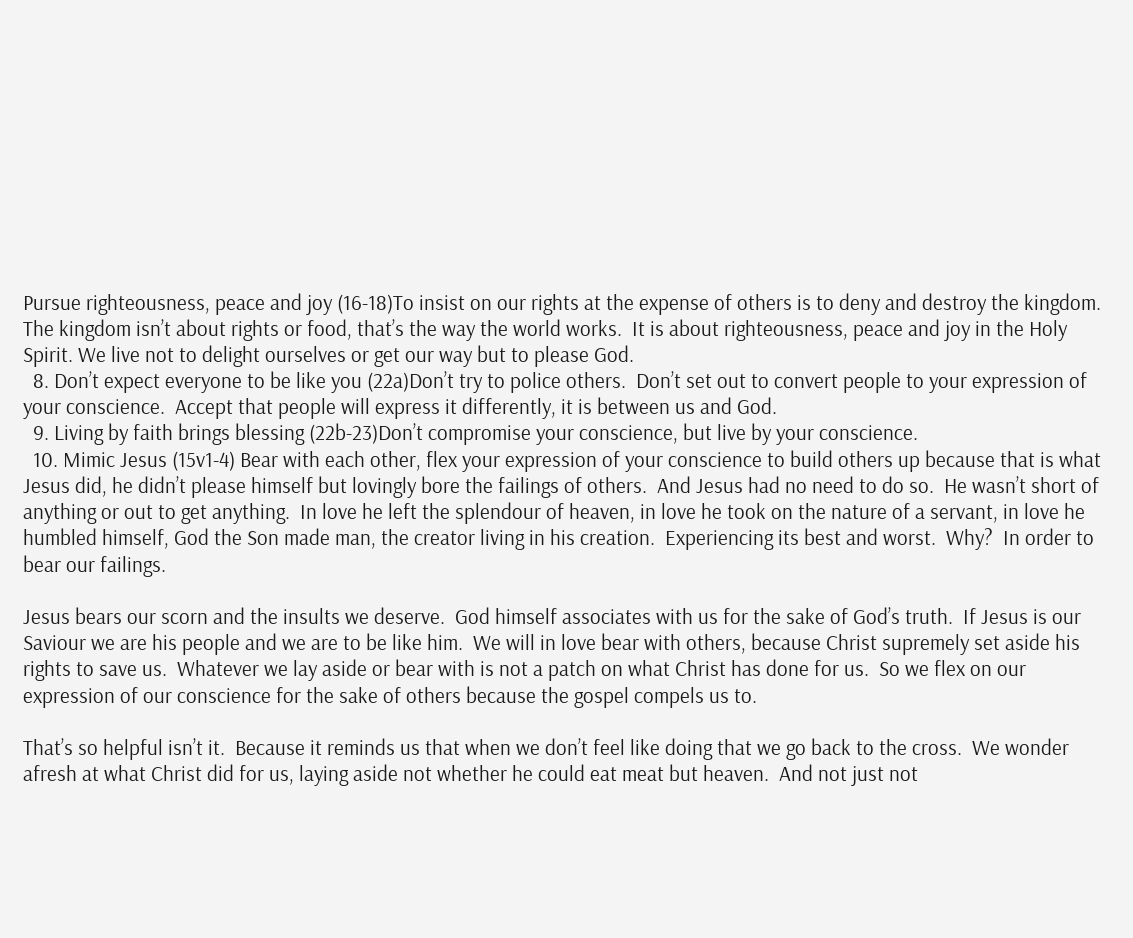Pursue righteousness, peace and joy (16-18)To insist on our rights at the expense of others is to deny and destroy the kingdom.  The kingdom isn’t about rights or food, that’s the way the world works.  It is about righteousness, peace and joy in the Holy Spirit. We live not to delight ourselves or get our way but to please God.
  8. Don’t expect everyone to be like you (22a)Don’t try to police others.  Don’t set out to convert people to your expression of your conscience.  Accept that people will express it differently, it is between us and God.
  9. Living by faith brings blessing (22b-23)Don’t compromise your conscience, but live by your conscience.
  10. Mimic Jesus (15v1-4) Bear with each other, flex your expression of your conscience to build others up because that is what Jesus did, he didn’t please himself but lovingly bore the failings of others.  And Jesus had no need to do so.  He wasn’t short of anything or out to get anything.  In love he left the splendour of heaven, in love he took on the nature of a servant, in love he humbled himself, God the Son made man, the creator living in his creation.  Experiencing its best and worst.  Why?  In order to bear our failings.

Jesus bears our scorn and the insults we deserve.  God himself associates with us for the sake of God’s truth.  If Jesus is our Saviour we are his people and we are to be like him.  We will in love bear with others, because Christ supremely set aside his rights to save us.  Whatever we lay aside or bear with is not a patch on what Christ has done for us.  So we flex on our expression of our conscience for the sake of others because the gospel compels us to.

That’s so helpful isn’t it.  Because it reminds us that when we don’t feel like doing that we go back to the cross.  We wonder afresh at what Christ did for us, laying aside not whether he could eat meat but heaven.  And not just not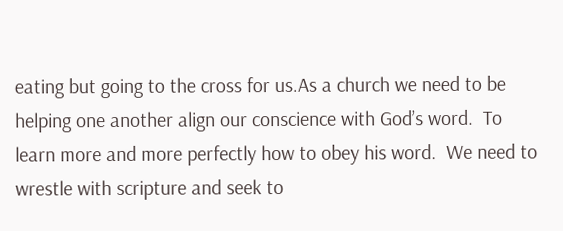eating but going to the cross for us.As a church we need to be helping one another align our conscience with God’s word.  To learn more and more perfectly how to obey his word.  We need to wrestle with scripture and seek to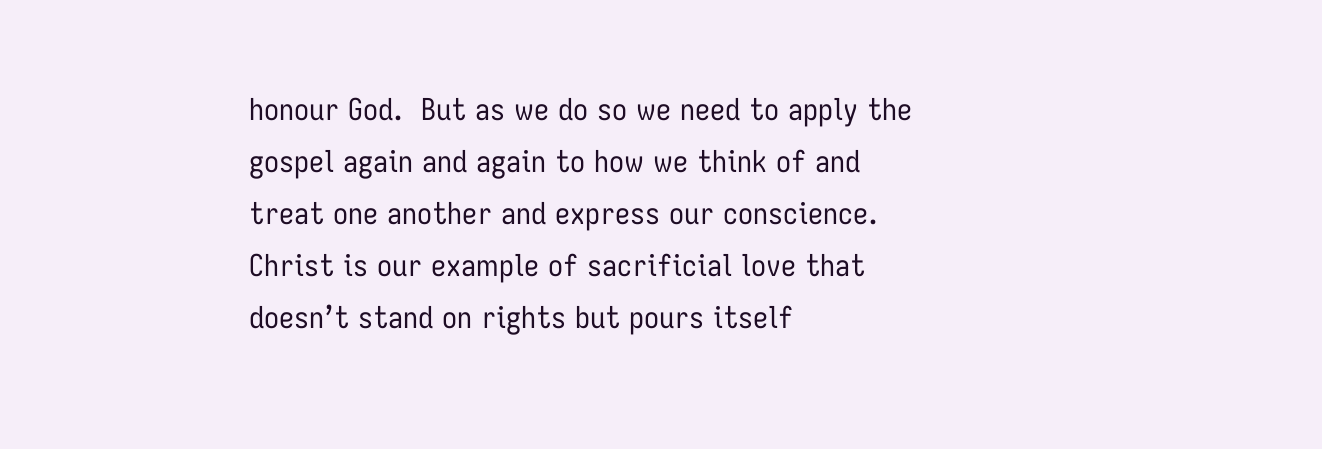honour God.  But as we do so we need to apply the gospel again and again to how we think of and treat one another and express our conscience.  Christ is our example of sacrificial love that doesn’t stand on rights but pours itself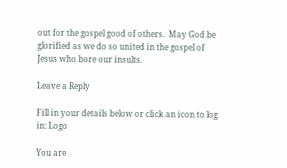out for the gospel good of others.  May God be glorified as we do so united in the gospel of Jesus who bore our insults.

Leave a Reply

Fill in your details below or click an icon to log in: Logo

You are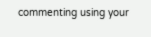commenting using your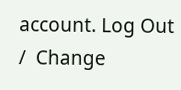account. Log Out /  Change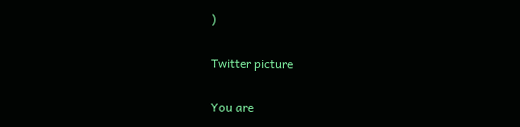)

Twitter picture

You are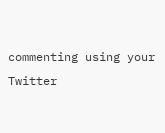commenting using your Twitter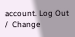account. Log Out /  Change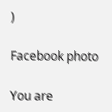)

Facebook photo

You are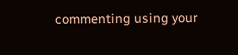commenting using your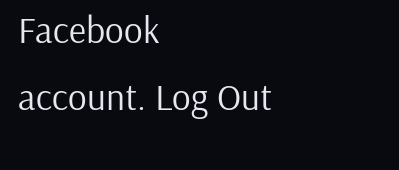Facebook account. Log Out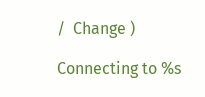/  Change )

Connecting to %s